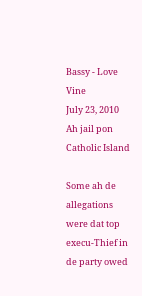Bassy - Love Vine
July 23, 2010
Ah jail pon Catholic Island

Some ah de allegations were dat top execu-Thief in de party owed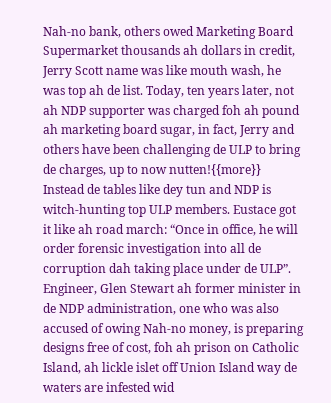Nah-no bank, others owed Marketing Board Supermarket thousands ah dollars in credit, Jerry Scott name was like mouth wash, he was top ah de list. Today, ten years later, not ah NDP supporter was charged foh ah pound ah marketing board sugar, in fact, Jerry and others have been challenging de ULP to bring de charges, up to now nutten!{{more}} Instead de tables like dey tun and NDP is witch-hunting top ULP members. Eustace got it like ah road march: “Once in office, he will order forensic investigation into all de corruption dah taking place under de ULP”. Engineer, Glen Stewart ah former minister in de NDP administration, one who was also accused of owing Nah-no money, is preparing designs free of cost, foh ah prison on Catholic Island, ah lickle islet off Union Island way de waters are infested wid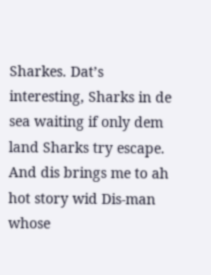Sharkes. Dat’s interesting, Sharks in de sea waiting if only dem land Sharks try escape. And dis brings me to ah hot story wid Dis-man whose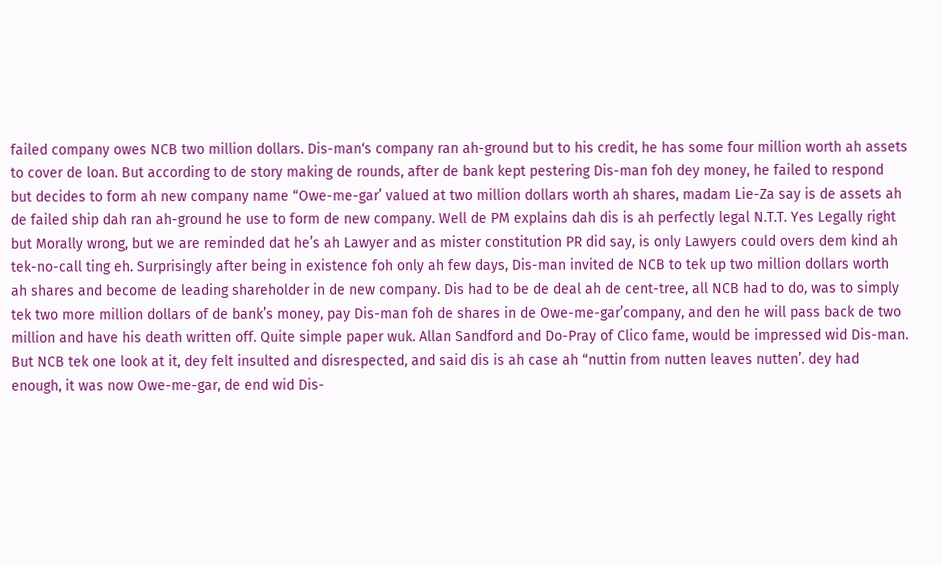failed company owes NCB two million dollars. Dis-man‘s company ran ah-ground but to his credit, he has some four million worth ah assets to cover de loan. But according to de story making de rounds, after de bank kept pestering Dis-man foh dey money, he failed to respond but decides to form ah new company name “Owe-me-gar’ valued at two million dollars worth ah shares, madam Lie-Za say is de assets ah de failed ship dah ran ah-ground he use to form de new company. Well de PM explains dah dis is ah perfectly legal N.T.T. Yes Legally right but Morally wrong, but we are reminded dat he’s ah Lawyer and as mister constitution PR did say, is only Lawyers could overs dem kind ah tek-no-call ting eh. Surprisingly after being in existence foh only ah few days, Dis-man invited de NCB to tek up two million dollars worth ah shares and become de leading shareholder in de new company. Dis had to be de deal ah de cent-tree, all NCB had to do, was to simply tek two more million dollars of de bank’s money, pay Dis-man foh de shares in de Owe-me-gar’company, and den he will pass back de two million and have his death written off. Quite simple paper wuk. Allan Sandford and Do-Pray of Clico fame, would be impressed wid Dis-man. But NCB tek one look at it, dey felt insulted and disrespected, and said dis is ah case ah “nuttin from nutten leaves nutten’. dey had enough, it was now Owe-me-gar, de end wid Dis-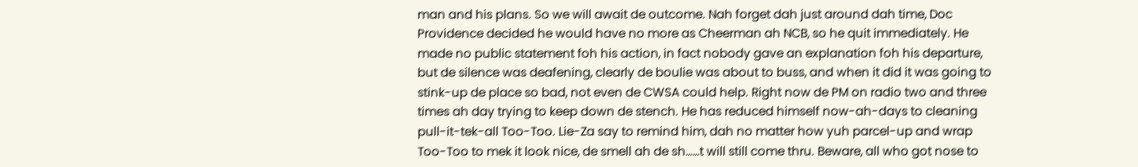man and his plans. So we will await de outcome. Nah forget dah just around dah time, Doc Providence decided he would have no more as Cheerman ah NCB, so he quit immediately. He made no public statement foh his action, in fact nobody gave an explanation foh his departure, but de silence was deafening, clearly de boulie was about to buss, and when it did it was going to stink-up de place so bad, not even de CWSA could help. Right now de PM on radio two and three times ah day trying to keep down de stench. He has reduced himself now-ah-days to cleaning pull-it-tek-all Too-Too. Lie-Za say to remind him, dah no matter how yuh parcel-up and wrap Too-Too to mek it look nice, de smell ah de sh……t will still come thru. Beware, all who got nose to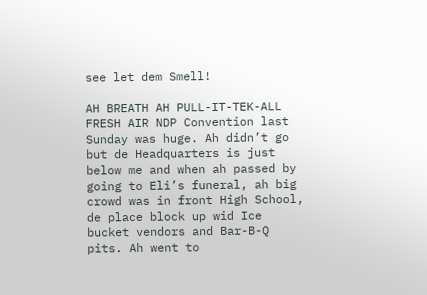see let dem Smell!

AH BREATH AH PULL-IT-TEK-ALL FRESH AIR NDP Convention last Sunday was huge. Ah didn’t go but de Headquarters is just below me and when ah passed by going to Eli’s funeral, ah big crowd was in front High School, de place block up wid Ice bucket vendors and Bar-B-Q pits. Ah went to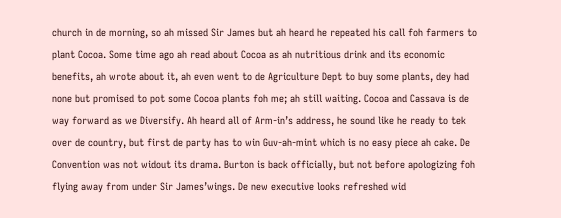church in de morning, so ah missed Sir James but ah heard he repeated his call foh farmers to plant Cocoa. Some time ago ah read about Cocoa as ah nutritious drink and its economic benefits, ah wrote about it, ah even went to de Agriculture Dept to buy some plants, dey had none but promised to pot some Cocoa plants foh me; ah still waiting. Cocoa and Cassava is de way forward as we Diversify. Ah heard all of Arm-in’s address, he sound like he ready to tek over de country, but first de party has to win Guv-ah-mint which is no easy piece ah cake. De Convention was not widout its drama. Burton is back officially, but not before apologizing foh flying away from under Sir James’wings. De new executive looks refreshed wid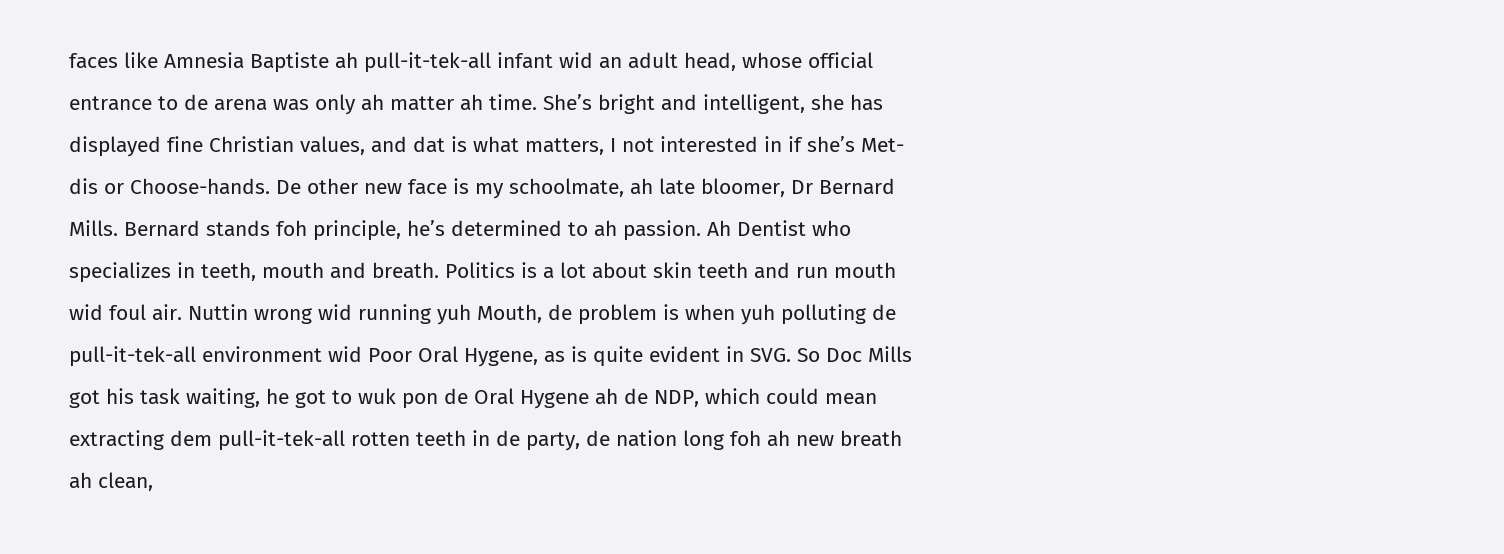faces like Amnesia Baptiste ah pull-it-tek-all infant wid an adult head, whose official entrance to de arena was only ah matter ah time. She’s bright and intelligent, she has displayed fine Christian values, and dat is what matters, I not interested in if she’s Met-dis or Choose-hands. De other new face is my schoolmate, ah late bloomer, Dr Bernard Mills. Bernard stands foh principle, he’s determined to ah passion. Ah Dentist who specializes in teeth, mouth and breath. Politics is a lot about skin teeth and run mouth wid foul air. Nuttin wrong wid running yuh Mouth, de problem is when yuh polluting de pull-it-tek-all environment wid Poor Oral Hygene, as is quite evident in SVG. So Doc Mills got his task waiting, he got to wuk pon de Oral Hygene ah de NDP, which could mean extracting dem pull-it-tek-all rotten teeth in de party, de nation long foh ah new breath ah clean,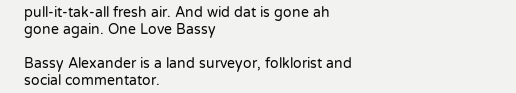pull-it-tak-all fresh air. And wid dat is gone ah gone again. One Love Bassy

Bassy Alexander is a land surveyor, folklorist and social commentator.